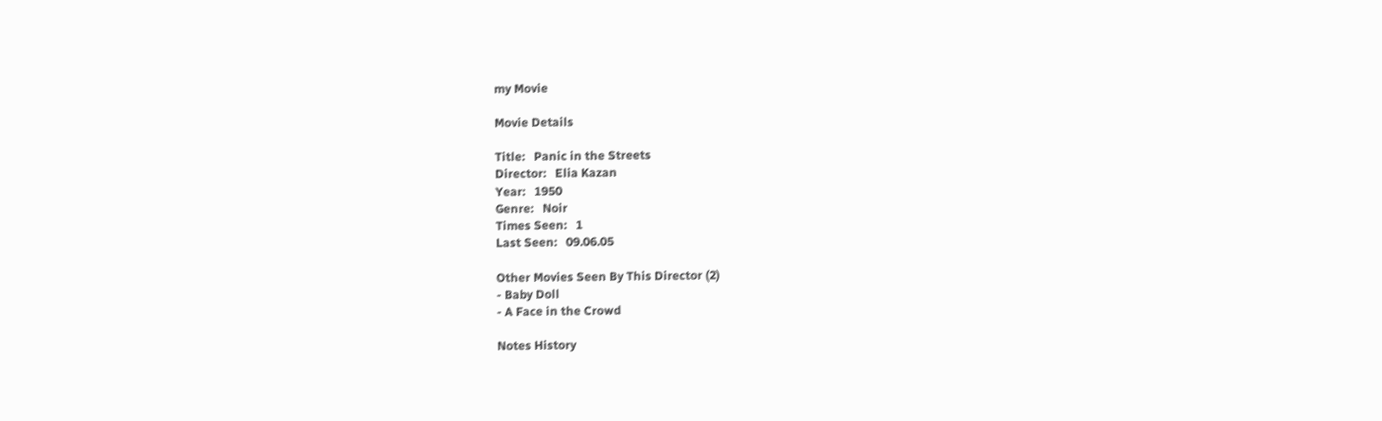my Movie

Movie Details

Title:   Panic in the Streets
Director:   Elia Kazan
Year:   1950
Genre:   Noir
Times Seen:   1
Last Seen:   09.06.05

Other Movies Seen By This Director (2)
- Baby Doll
- A Face in the Crowd

Notes History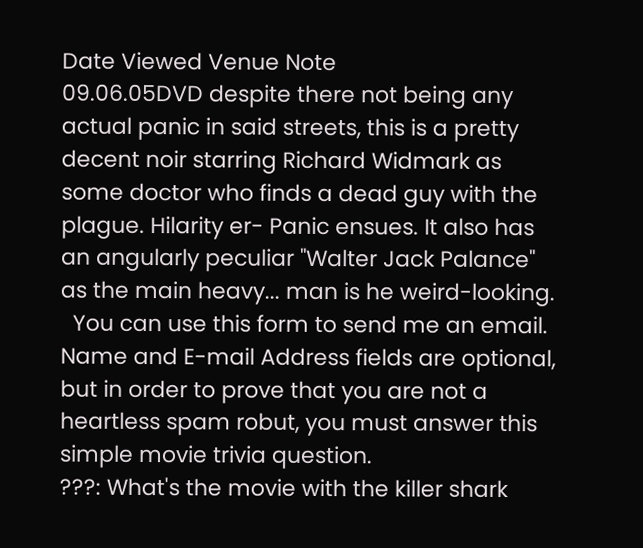Date Viewed Venue Note
09.06.05DVD despite there not being any actual panic in said streets, this is a pretty decent noir starring Richard Widmark as some doctor who finds a dead guy with the plague. Hilarity er- Panic ensues. It also has an angularly peculiar "Walter Jack Palance" as the main heavy... man is he weird-looking.
  You can use this form to send me an email. Name and E-mail Address fields are optional, but in order to prove that you are not a heartless spam robut, you must answer this simple movie trivia question.
???: What's the movie with the killer shark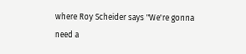where Roy Scheider says "We're gonna need a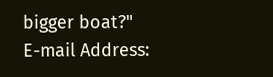bigger boat?"
E-mail Address: